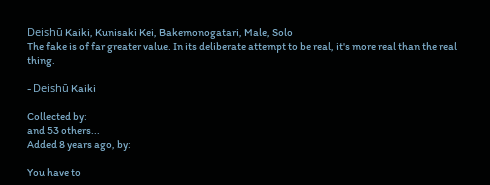Deishū Kaiki, Kunisaki Kei, Bakemonogatari, Male, Solo
The fake is of far greater value. In its deliberate attempt to be real, it's more real than the real thing.

- Deishū Kaiki

Collected by:
and 53 others...
Added 8 years ago, by:

You have to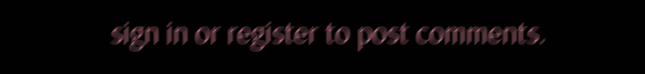sign in or register to post comments.